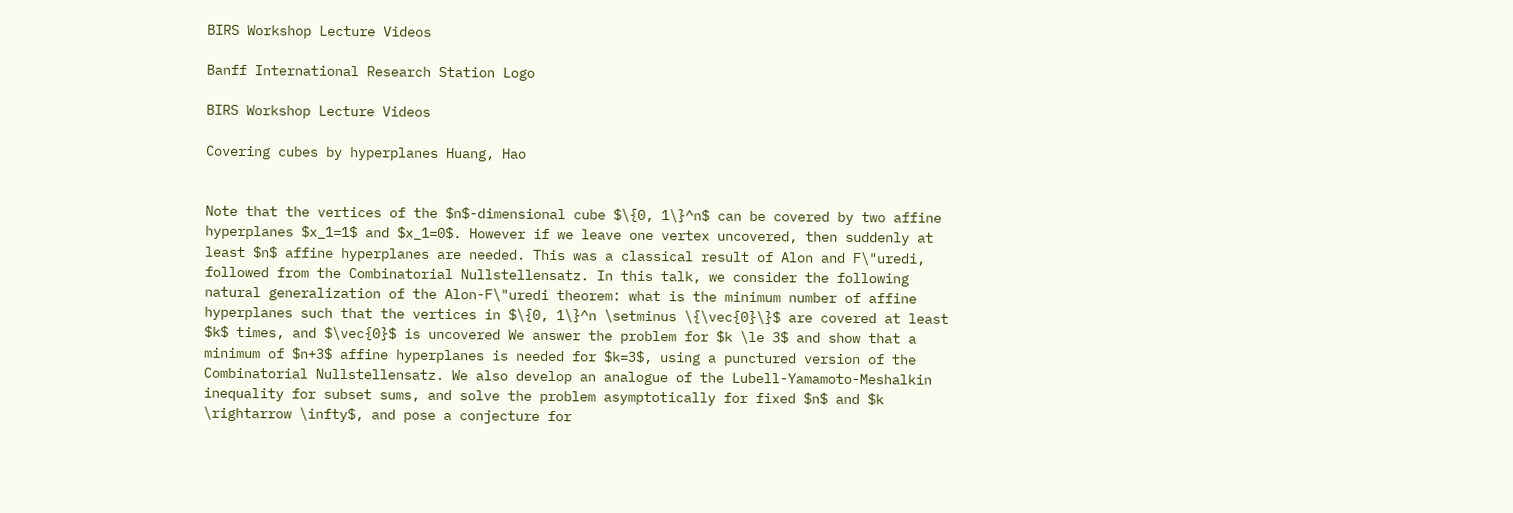BIRS Workshop Lecture Videos

Banff International Research Station Logo

BIRS Workshop Lecture Videos

Covering cubes by hyperplanes Huang, Hao


Note that the vertices of the $n$-dimensional cube $\{0, 1\}^n$ can be covered by two affine hyperplanes $x_1=1$ and $x_1=0$. However if we leave one vertex uncovered, then suddenly at least $n$ affine hyperplanes are needed. This was a classical result of Alon and F\"uredi, followed from the Combinatorial Nullstellensatz. In this talk, we consider the following natural generalization of the Alon-F\"uredi theorem: what is the minimum number of affine hyperplanes such that the vertices in $\{0, 1\}^n \setminus \{\vec{0}\}$ are covered at least $k$ times, and $\vec{0}$ is uncovered We answer the problem for $k \le 3$ and show that a minimum of $n+3$ affine hyperplanes is needed for $k=3$, using a punctured version of the Combinatorial Nullstellensatz. We also develop an analogue of the Lubell-Yamamoto-Meshalkin inequality for subset sums, and solve the problem asymptotically for fixed $n$ and $k \rightarrow \infty$, and pose a conjecture for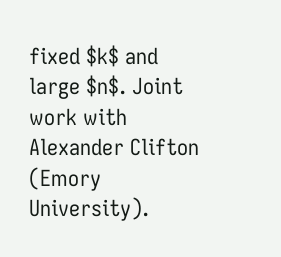fixed $k$ and large $n$. Joint work with Alexander Clifton (Emory University).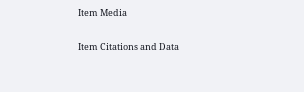Item Media

Item Citations and Data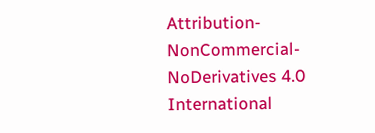Attribution-NonCommercial-NoDerivatives 4.0 International